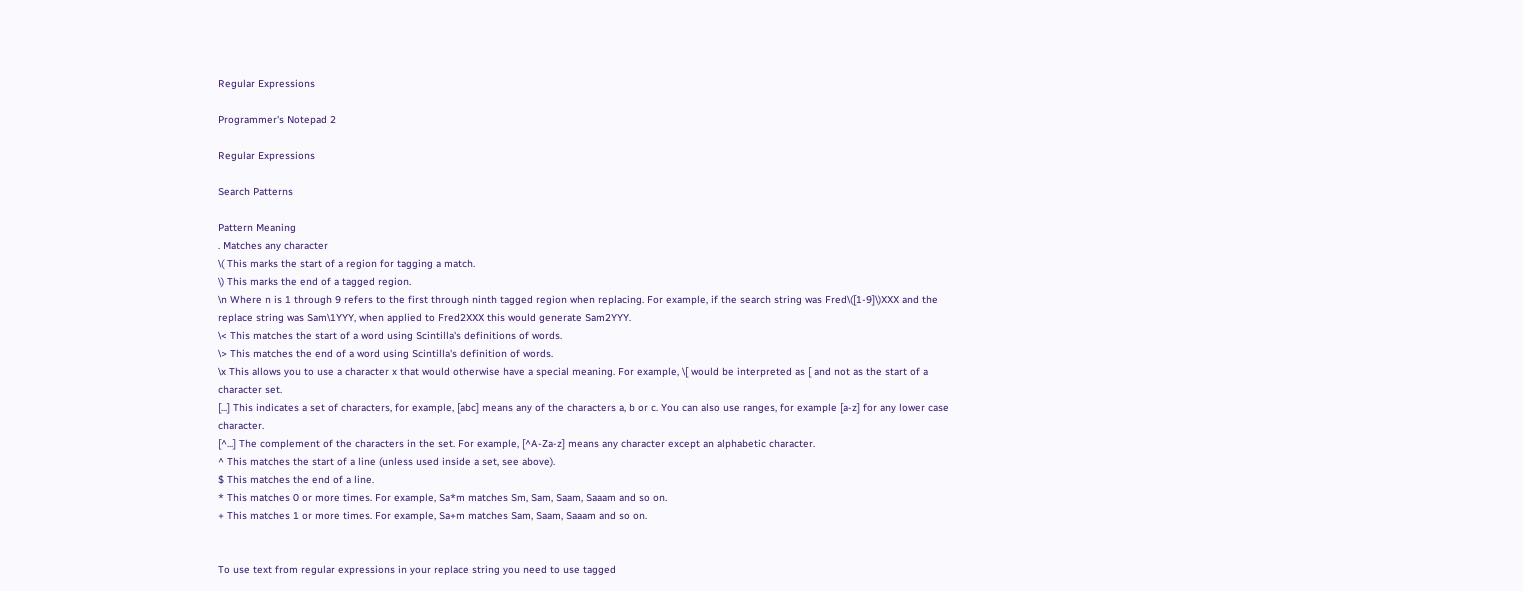Regular Expressions

Programmer's Notepad 2

Regular Expressions

Search Patterns

Pattern Meaning
. Matches any character
\( This marks the start of a region for tagging a match.
\) This marks the end of a tagged region.
\n Where n is 1 through 9 refers to the first through ninth tagged region when replacing. For example, if the search string was Fred\([1-9]\)XXX and the replace string was Sam\1YYY, when applied to Fred2XXX this would generate Sam2YYY.
\< This matches the start of a word using Scintilla's definitions of words.
\> This matches the end of a word using Scintilla's definition of words.
\x This allows you to use a character x that would otherwise have a special meaning. For example, \[ would be interpreted as [ and not as the start of a character set.
[...] This indicates a set of characters, for example, [abc] means any of the characters a, b or c. You can also use ranges, for example [a-z] for any lower case character.
[^...] The complement of the characters in the set. For example, [^A-Za-z] means any character except an alphabetic character.
^ This matches the start of a line (unless used inside a set, see above).
$ This matches the end of a line.
* This matches 0 or more times. For example, Sa*m matches Sm, Sam, Saam, Saaam and so on.
+ This matches 1 or more times. For example, Sa+m matches Sam, Saam, Saaam and so on.


To use text from regular expressions in your replace string you need to use tagged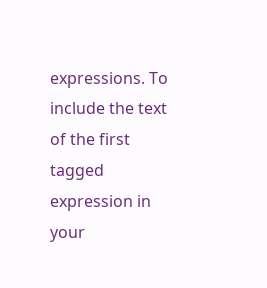expressions. To include the text of the first tagged expression in your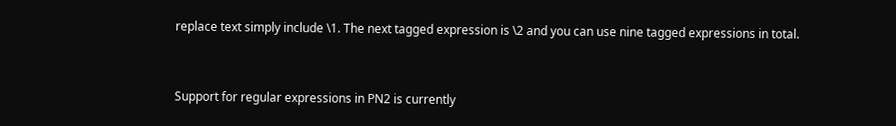replace text simply include \1. The next tagged expression is \2 and you can use nine tagged expressions in total.


Support for regular expressions in PN2 is currently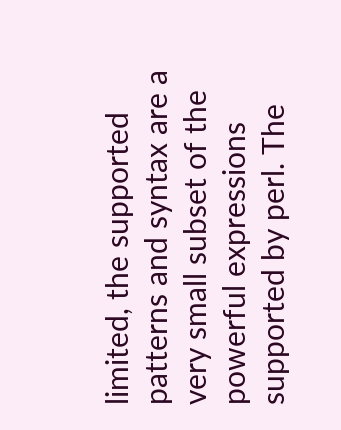limited, the supported patterns and syntax are a very small subset of the powerful expressions supported by perl. The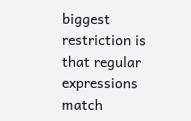biggest restriction is that regular expressions match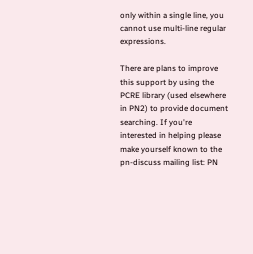only within a single line, you cannot use multi-line regular expressions.

There are plans to improve this support by using the PCRE library (used elsewhere in PN2) to provide document searching. If you're interested in helping please make yourself known to the pn-discuss mailing list: PN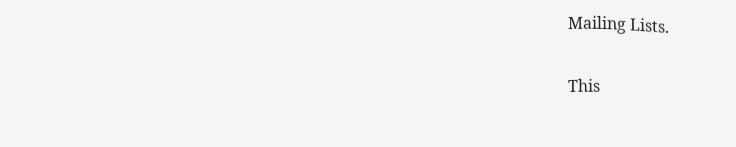Mailing Lists.

This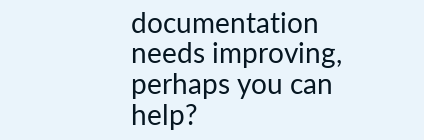documentation needs improving, perhaps you can help?